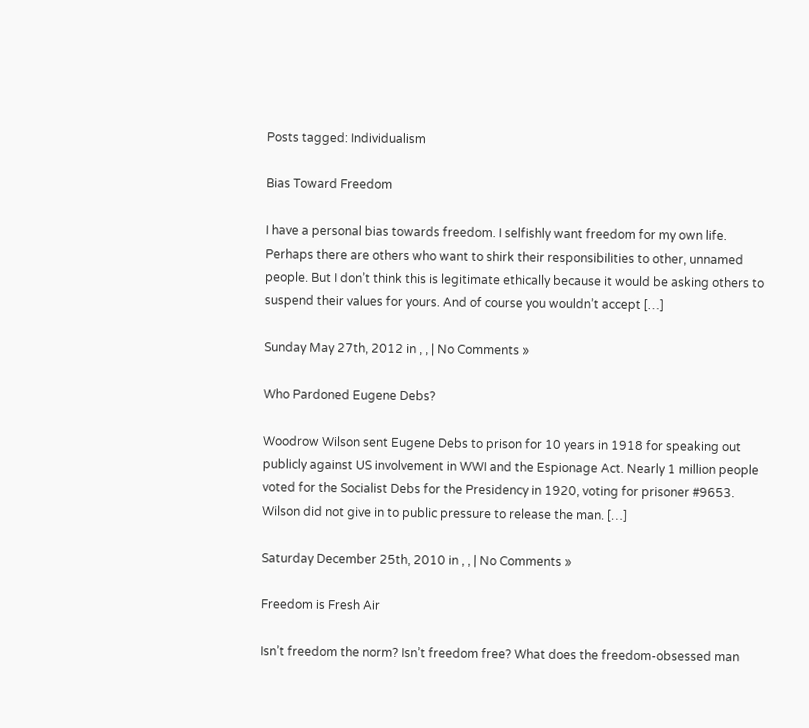Posts tagged: Individualism

Bias Toward Freedom

I have a personal bias towards freedom. I selfishly want freedom for my own life. Perhaps there are others who want to shirk their responsibilities to other, unnamed people. But I don’t think this is legitimate ethically because it would be asking others to suspend their values for yours. And of course you wouldn’t accept […]

Sunday May 27th, 2012 in , , | No Comments »

Who Pardoned Eugene Debs?

Woodrow Wilson sent Eugene Debs to prison for 10 years in 1918 for speaking out publicly against US involvement in WWI and the Espionage Act. Nearly 1 million people voted for the Socialist Debs for the Presidency in 1920, voting for prisoner #9653. Wilson did not give in to public pressure to release the man. […]

Saturday December 25th, 2010 in , , | No Comments »

Freedom is Fresh Air

Isn’t freedom the norm? Isn’t freedom free? What does the freedom-obsessed man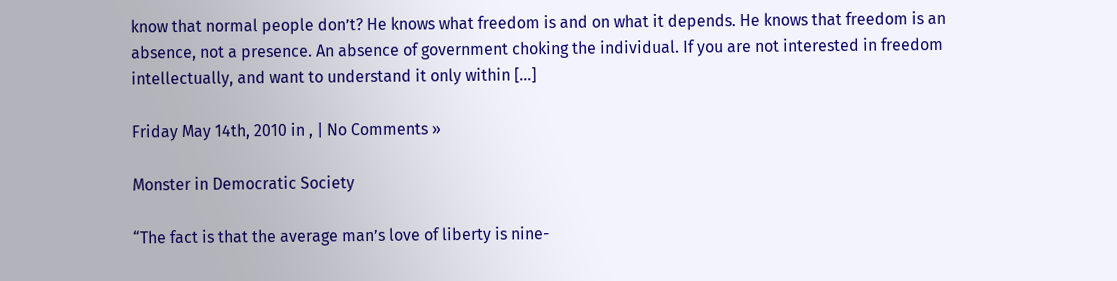know that normal people don’t? He knows what freedom is and on what it depends. He knows that freedom is an absence, not a presence. An absence of government choking the individual. If you are not interested in freedom intellectually, and want to understand it only within […]

Friday May 14th, 2010 in , | No Comments »

Monster in Democratic Society

“The fact is that the average man’s love of liberty is nine-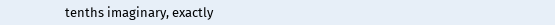tenths imaginary, exactly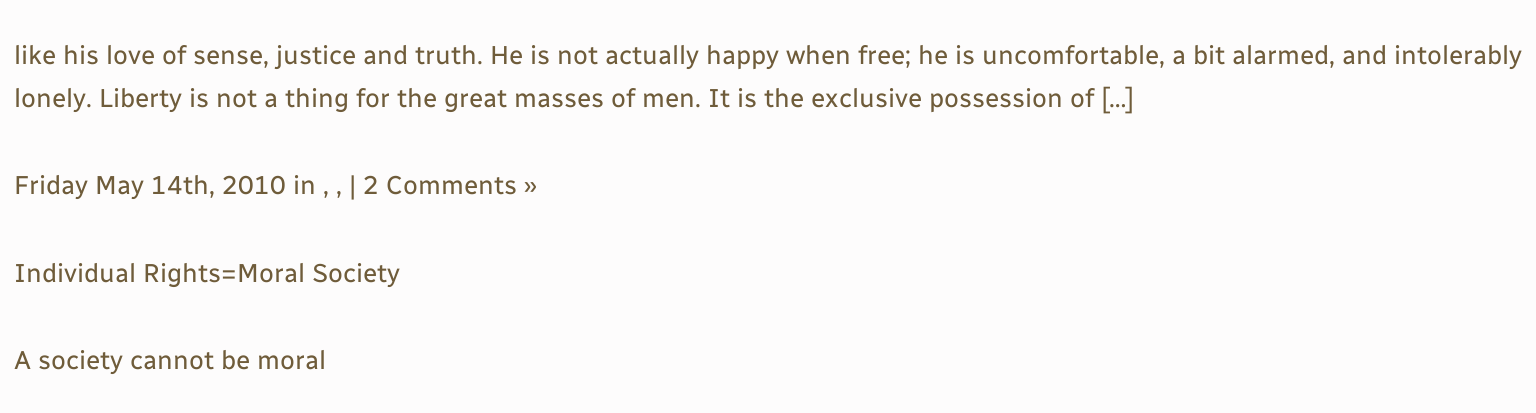like his love of sense, justice and truth. He is not actually happy when free; he is uncomfortable, a bit alarmed, and intolerably lonely. Liberty is not a thing for the great masses of men. It is the exclusive possession of […]

Friday May 14th, 2010 in , , | 2 Comments »

Individual Rights=Moral Society

A society cannot be moral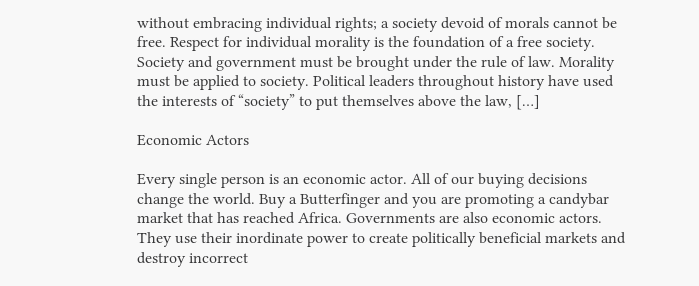without embracing individual rights; a society devoid of morals cannot be free. Respect for individual morality is the foundation of a free society. Society and government must be brought under the rule of law. Morality must be applied to society. Political leaders throughout history have used the interests of “society” to put themselves above the law, […]

Economic Actors

Every single person is an economic actor. All of our buying decisions change the world. Buy a Butterfinger and you are promoting a candybar market that has reached Africa. Governments are also economic actors. They use their inordinate power to create politically beneficial markets and destroy incorrect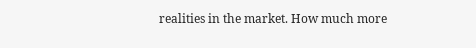realities in the market. How much more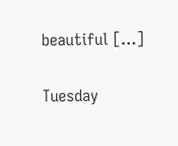beautiful […]

Tuesday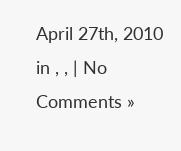April 27th, 2010 in , , | No Comments »